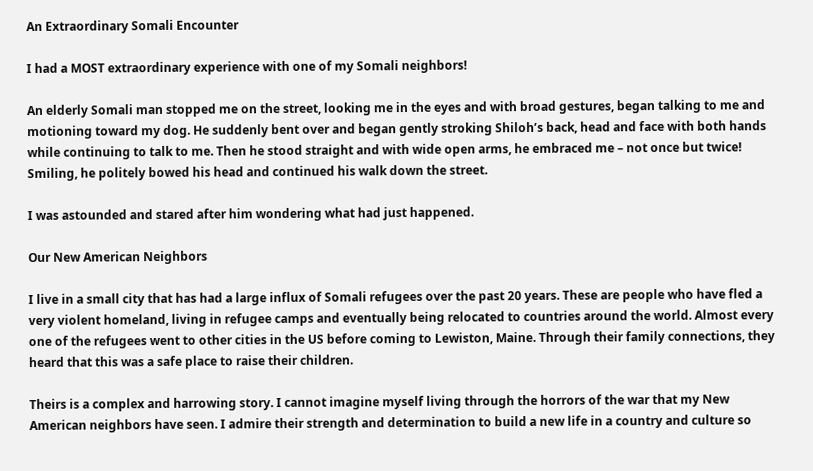An Extraordinary Somali Encounter

I had a MOST extraordinary experience with one of my Somali neighbors!

An elderly Somali man stopped me on the street, looking me in the eyes and with broad gestures, began talking to me and motioning toward my dog. He suddenly bent over and began gently stroking Shiloh’s back, head and face with both hands while continuing to talk to me. Then he stood straight and with wide open arms, he embraced me – not once but twice! Smiling, he politely bowed his head and continued his walk down the street.

I was astounded and stared after him wondering what had just happened.

Our New American Neighbors

I live in a small city that has had a large influx of Somali refugees over the past 20 years. These are people who have fled a very violent homeland, living in refugee camps and eventually being relocated to countries around the world. Almost every one of the refugees went to other cities in the US before coming to Lewiston, Maine. Through their family connections, they heard that this was a safe place to raise their children.

Theirs is a complex and harrowing story. I cannot imagine myself living through the horrors of the war that my New American neighbors have seen. I admire their strength and determination to build a new life in a country and culture so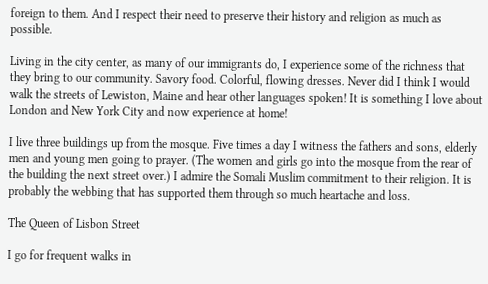foreign to them. And I respect their need to preserve their history and religion as much as possible.

Living in the city center, as many of our immigrants do, I experience some of the richness that they bring to our community. Savory food. Colorful, flowing dresses. Never did I think I would walk the streets of Lewiston, Maine and hear other languages spoken! It is something I love about London and New York City and now experience at home!

I live three buildings up from the mosque. Five times a day I witness the fathers and sons, elderly men and young men going to prayer. (The women and girls go into the mosque from the rear of the building the next street over.) I admire the Somali Muslim commitment to their religion. It is probably the webbing that has supported them through so much heartache and loss.

The Queen of Lisbon Street

I go for frequent walks in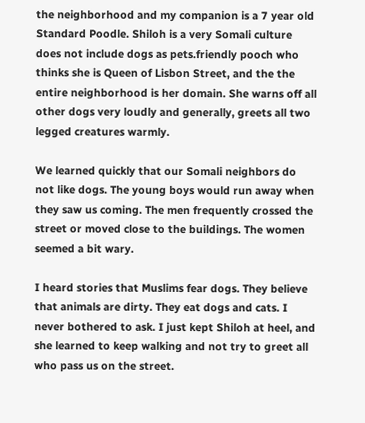the neighborhood and my companion is a 7 year old Standard Poodle. Shiloh is a very Somali culture does not include dogs as pets.friendly pooch who thinks she is Queen of Lisbon Street, and the the entire neighborhood is her domain. She warns off all other dogs very loudly and generally, greets all two legged creatures warmly.

We learned quickly that our Somali neighbors do not like dogs. The young boys would run away when they saw us coming. The men frequently crossed the street or moved close to the buildings. The women seemed a bit wary.

I heard stories that Muslims fear dogs. They believe that animals are dirty. They eat dogs and cats. I never bothered to ask. I just kept Shiloh at heel, and she learned to keep walking and not try to greet all who pass us on the street.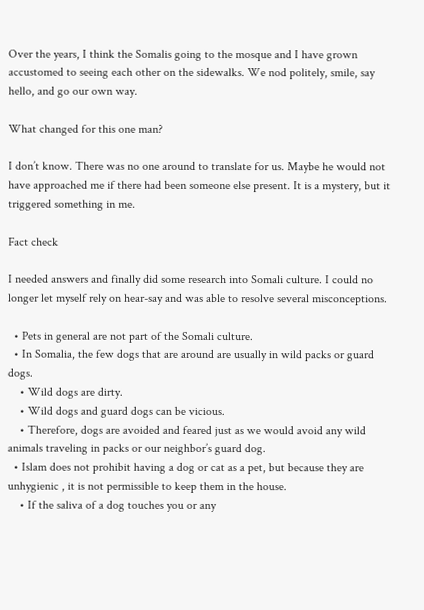Over the years, I think the Somalis going to the mosque and I have grown accustomed to seeing each other on the sidewalks. We nod politely, smile, say hello, and go our own way.

What changed for this one man?

I don’t know. There was no one around to translate for us. Maybe he would not have approached me if there had been someone else present. It is a mystery, but it triggered something in me.

Fact check

I needed answers and finally did some research into Somali culture. I could no longer let myself rely on hear-say and was able to resolve several misconceptions.

  • Pets in general are not part of the Somali culture.
  • In Somalia, the few dogs that are around are usually in wild packs or guard dogs.
    • Wild dogs are dirty.
    • Wild dogs and guard dogs can be vicious.
    • Therefore, dogs are avoided and feared just as we would avoid any wild animals traveling in packs or our neighbor’s guard dog.
  • Islam does not prohibit having a dog or cat as a pet, but because they are unhygienic , it is not permissible to keep them in the house.
    • If the saliva of a dog touches you or any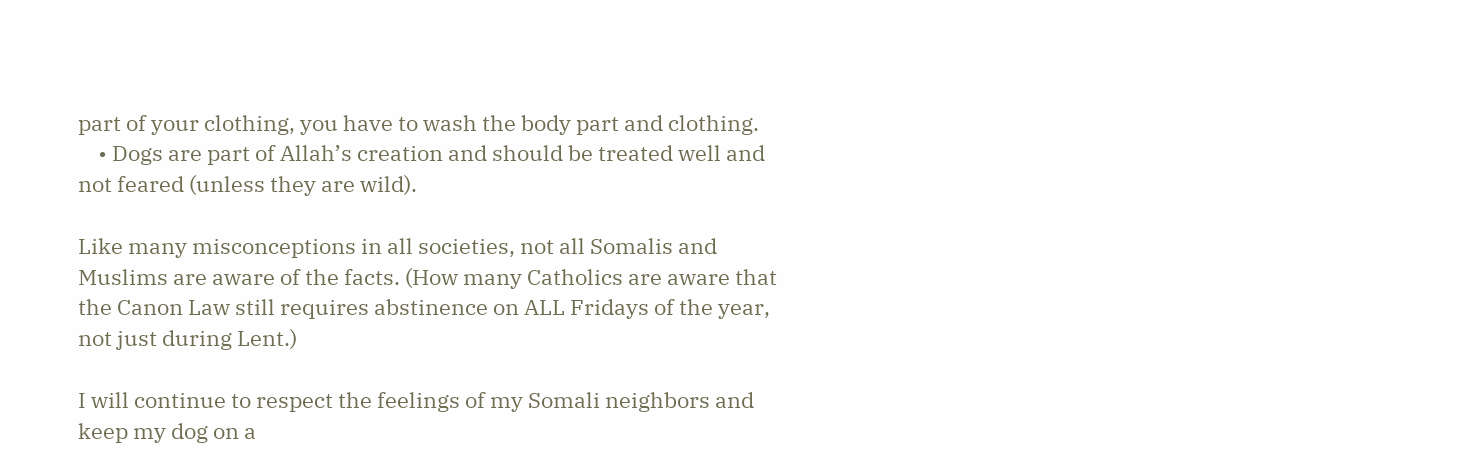part of your clothing, you have to wash the body part and clothing.
    • Dogs are part of Allah’s creation and should be treated well and not feared (unless they are wild).

Like many misconceptions in all societies, not all Somalis and Muslims are aware of the facts. (How many Catholics are aware that the Canon Law still requires abstinence on ALL Fridays of the year, not just during Lent.)

I will continue to respect the feelings of my Somali neighbors and keep my dog on a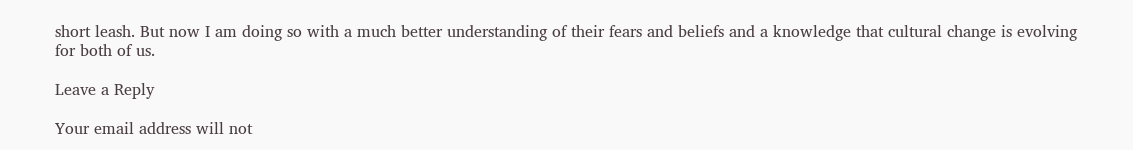short leash. But now I am doing so with a much better understanding of their fears and beliefs and a knowledge that cultural change is evolving for both of us.

Leave a Reply

Your email address will not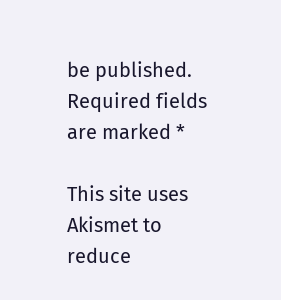be published. Required fields are marked *

This site uses Akismet to reduce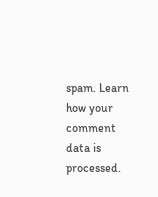spam. Learn how your comment data is processed.